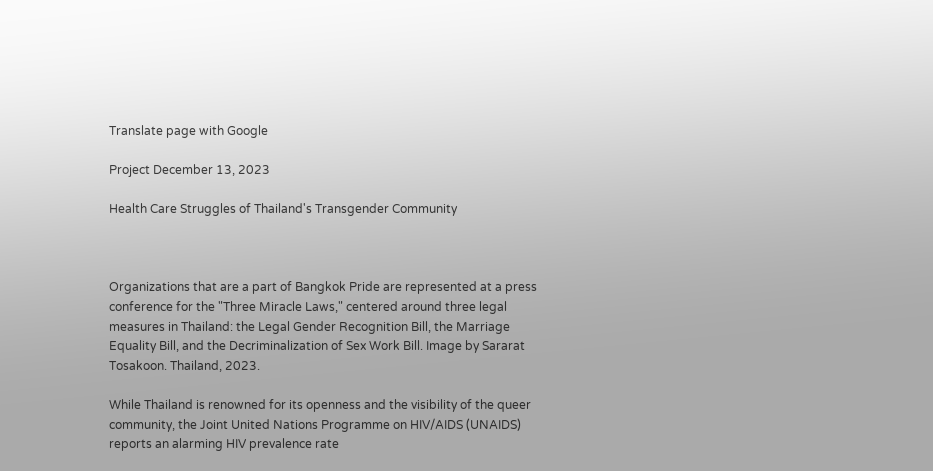Translate page with Google

Project December 13, 2023

Health Care Struggles of Thailand's Transgender Community



Organizations that are a part of Bangkok Pride are represented at a press conference for the "Three Miracle Laws," centered around three legal measures in Thailand: the Legal Gender Recognition Bill, the Marriage Equality Bill, and the Decriminalization of Sex Work Bill. Image by Sararat Tosakoon. Thailand, 2023.

While Thailand is renowned for its openness and the visibility of the queer community, the Joint United Nations Programme on HIV/AIDS (UNAIDS) reports an alarming HIV prevalence rate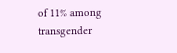of 11% among transgender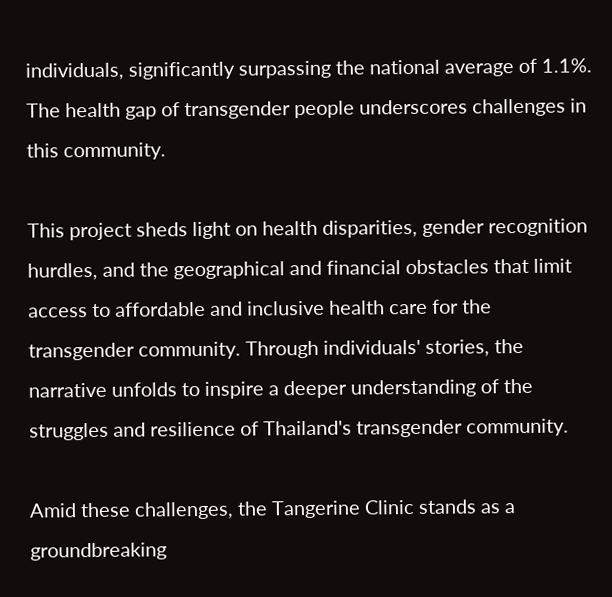individuals, significantly surpassing the national average of 1.1%. The health gap of transgender people underscores challenges in this community.

This project sheds light on health disparities, gender recognition hurdles, and the geographical and financial obstacles that limit access to affordable and inclusive health care for the transgender community. Through individuals' stories, the narrative unfolds to inspire a deeper understanding of the struggles and resilience of Thailand's transgender community.

Amid these challenges, the Tangerine Clinic stands as a groundbreaking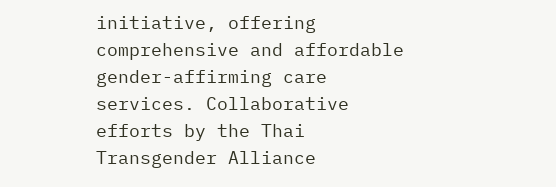initiative, offering comprehensive and affordable gender-affirming care services. Collaborative efforts by the Thai Transgender Alliance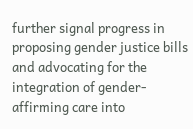further signal progress in proposing gender justice bills and advocating for the integration of gender-affirming care into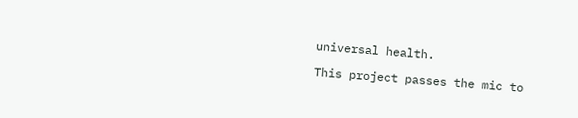universal health.

This project passes the mic to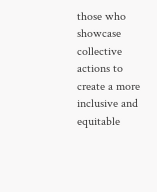those who showcase collective actions to create a more inclusive and equitable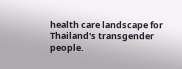health care landscape for Thailand's transgender people.